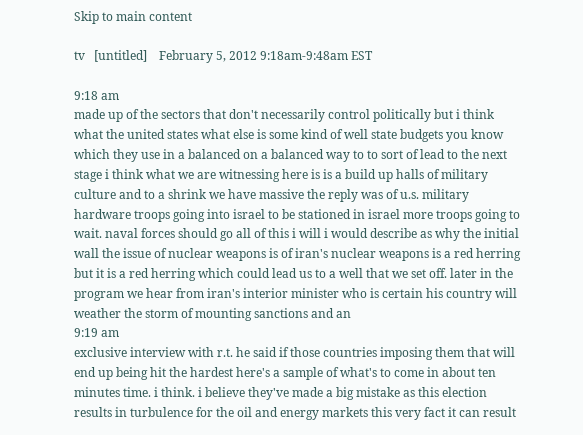Skip to main content

tv   [untitled]    February 5, 2012 9:18am-9:48am EST

9:18 am
made up of the sectors that don't necessarily control politically but i think what the united states what else is some kind of well state budgets you know which they use in a balanced on a balanced way to to sort of lead to the next stage i think what we are witnessing here is is a build up halls of military culture and to a shrink we have massive the reply was of u.s. military hardware troops going into israel to be stationed in israel more troops going to wait. naval forces should go all of this i will i would describe as why the initial wall the issue of nuclear weapons is of iran's nuclear weapons is a red herring but it is a red herring which could lead us to a well that we set off. later in the program we hear from iran's interior minister who is certain his country will weather the storm of mounting sanctions and an
9:19 am
exclusive interview with r.t. he said if those countries imposing them that will end up being hit the hardest here's a sample of what's to come in about ten minutes time. i think. i believe they've made a big mistake as this election results in turbulence for the oil and energy markets this very fact it can result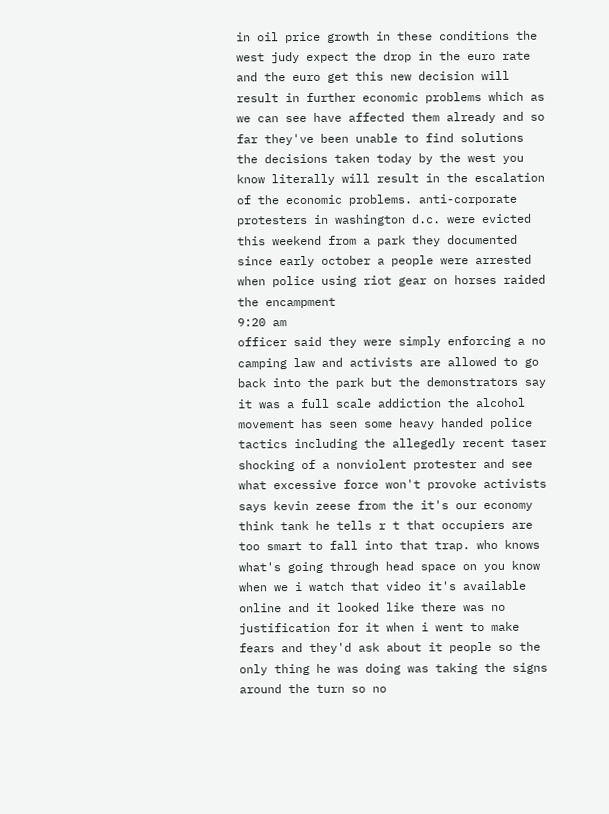in oil price growth in these conditions the west judy expect the drop in the euro rate and the euro get this new decision will result in further economic problems which as we can see have affected them already and so far they've been unable to find solutions the decisions taken today by the west you know literally will result in the escalation of the economic problems. anti-corporate protesters in washington d.c. were evicted this weekend from a park they documented since early october a people were arrested when police using riot gear on horses raided the encampment
9:20 am
officer said they were simply enforcing a no camping law and activists are allowed to go back into the park but the demonstrators say it was a full scale addiction the alcohol movement has seen some heavy handed police tactics including the allegedly recent taser shocking of a nonviolent protester and see what excessive force won't provoke activists says kevin zeese from the it's our economy think tank he tells r t that occupiers are too smart to fall into that trap. who knows what's going through head space on you know when we i watch that video it's available online and it looked like there was no justification for it when i went to make fears and they'd ask about it people so the only thing he was doing was taking the signs around the turn so no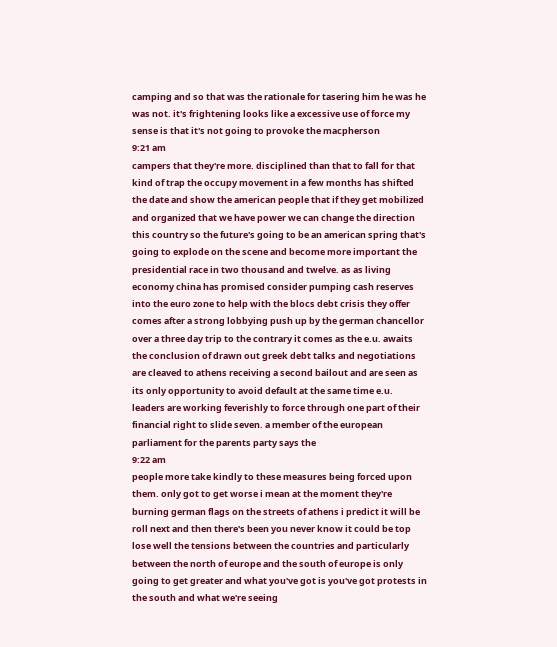camping and so that was the rationale for tasering him he was he was not. it's frightening looks like a excessive use of force my sense is that it's not going to provoke the macpherson
9:21 am
campers that they're more. disciplined than that to fall for that kind of trap the occupy movement in a few months has shifted the date and show the american people that if they get mobilized and organized that we have power we can change the direction this country so the future's going to be an american spring that's going to explode on the scene and become more important the presidential race in two thousand and twelve. as as living economy china has promised consider pumping cash reserves into the euro zone to help with the blocs debt crisis they offer comes after a strong lobbying push up by the german chancellor over a three day trip to the contrary it comes as the e.u. awaits the conclusion of drawn out greek debt talks and negotiations are cleaved to athens receiving a second bailout and are seen as its only opportunity to avoid default at the same time e.u. leaders are working feverishly to force through one part of their financial right to slide seven. a member of the european parliament for the parents party says the
9:22 am
people more take kindly to these measures being forced upon them. only got to get worse i mean at the moment they're burning german flags on the streets of athens i predict it will be roll next and then there's been you never know it could be top lose well the tensions between the countries and particularly between the north of europe and the south of europe is only going to get greater and what you've got is you've got protests in the south and what we're seeing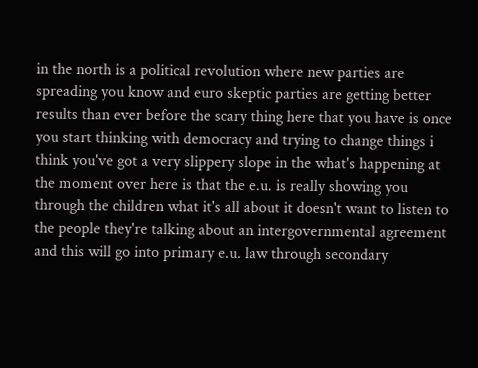in the north is a political revolution where new parties are spreading you know and euro skeptic parties are getting better results than ever before the scary thing here that you have is once you start thinking with democracy and trying to change things i think you've got a very slippery slope in the what's happening at the moment over here is that the e.u. is really showing you through the children what it's all about it doesn't want to listen to the people they're talking about an intergovernmental agreement and this will go into primary e.u. law through secondary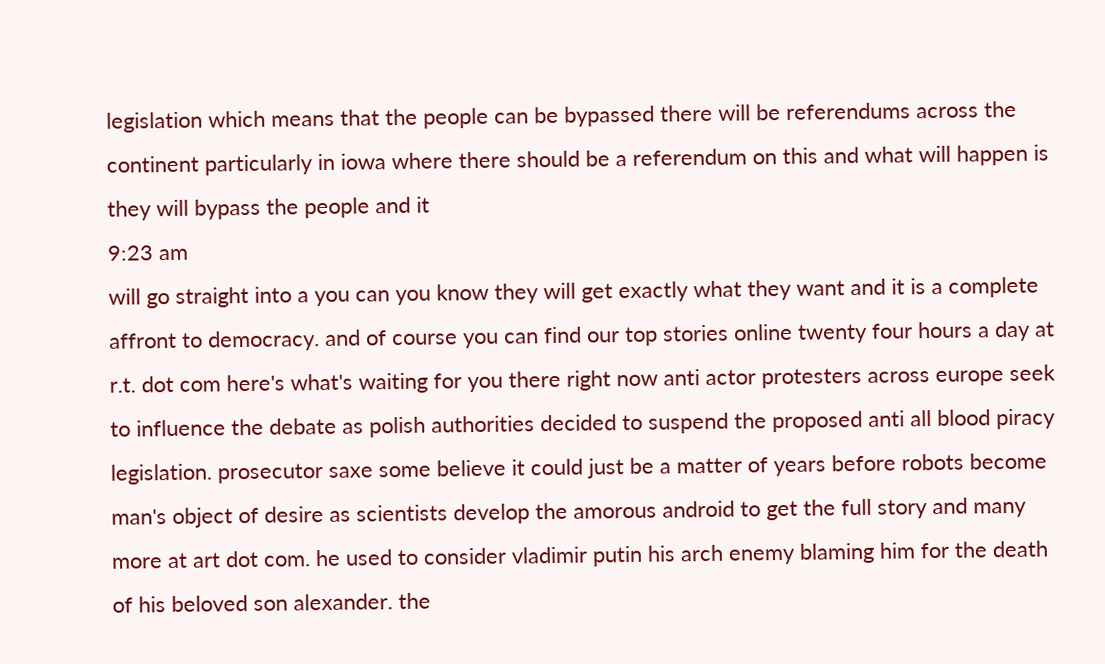legislation which means that the people can be bypassed there will be referendums across the continent particularly in iowa where there should be a referendum on this and what will happen is they will bypass the people and it
9:23 am
will go straight into a you can you know they will get exactly what they want and it is a complete affront to democracy. and of course you can find our top stories online twenty four hours a day at r.t. dot com here's what's waiting for you there right now anti actor protesters across europe seek to influence the debate as polish authorities decided to suspend the proposed anti all blood piracy legislation. prosecutor saxe some believe it could just be a matter of years before robots become man's object of desire as scientists develop the amorous android to get the full story and many more at art dot com. he used to consider vladimir putin his arch enemy blaming him for the death of his beloved son alexander. the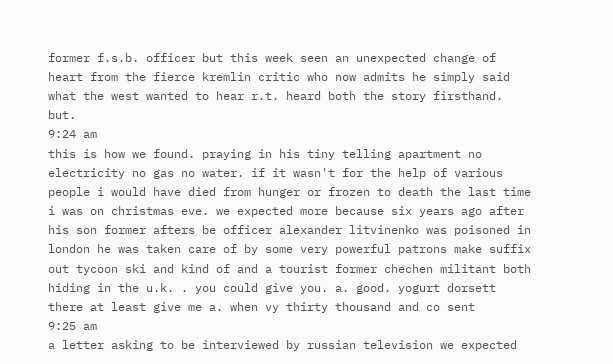former f.s.b. officer but this week seen an unexpected change of heart from the fierce kremlin critic who now admits he simply said what the west wanted to hear r.t. heard both the story firsthand. but.
9:24 am
this is how we found. praying in his tiny telling apartment no electricity no gas no water. if it wasn't for the help of various people i would have died from hunger or frozen to death the last time i was on christmas eve. we expected more because six years ago after his son former afters be officer alexander litvinenko was poisoned in london he was taken care of by some very powerful patrons make suffix out tycoon ski and kind of and a tourist former chechen militant both hiding in the u.k. . you could give you. a. good. yogurt dorsett there at least give me a. when vy thirty thousand and co sent
9:25 am
a letter asking to be interviewed by russian television we expected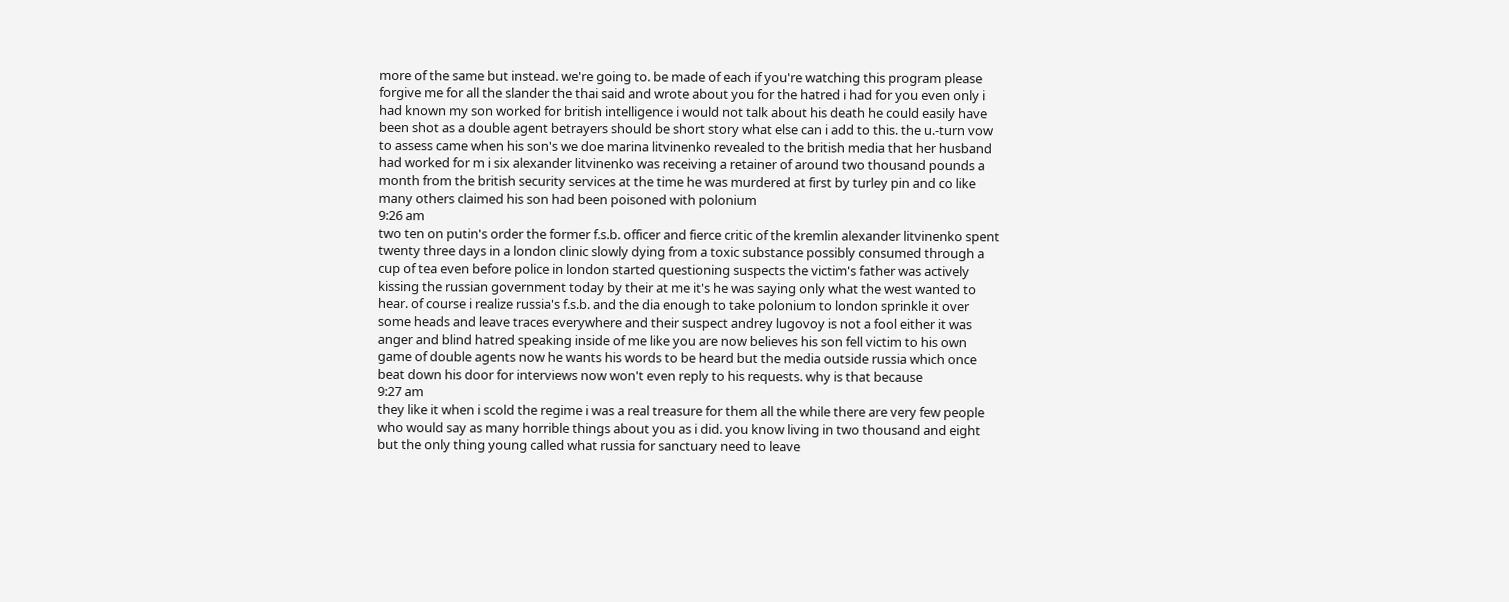more of the same but instead. we're going to. be made of each if you're watching this program please forgive me for all the slander the thai said and wrote about you for the hatred i had for you even only i had known my son worked for british intelligence i would not talk about his death he could easily have been shot as a double agent betrayers should be short story what else can i add to this. the u.-turn vow to assess came when his son's we doe marina litvinenko revealed to the british media that her husband had worked for m i six alexander litvinenko was receiving a retainer of around two thousand pounds a month from the british security services at the time he was murdered at first by turley pin and co like many others claimed his son had been poisoned with polonium
9:26 am
two ten on putin's order the former f.s.b. officer and fierce critic of the kremlin alexander litvinenko spent twenty three days in a london clinic slowly dying from a toxic substance possibly consumed through a cup of tea even before police in london started questioning suspects the victim's father was actively kissing the russian government today by their at me it's he was saying only what the west wanted to hear. of course i realize russia's f.s.b. and the dia enough to take polonium to london sprinkle it over some heads and leave traces everywhere and their suspect andrey lugovoy is not a fool either it was anger and blind hatred speaking inside of me like you are now believes his son fell victim to his own game of double agents now he wants his words to be heard but the media outside russia which once beat down his door for interviews now won't even reply to his requests. why is that because
9:27 am
they like it when i scold the regime i was a real treasure for them all the while there are very few people who would say as many horrible things about you as i did. you know living in two thousand and eight but the only thing young called what russia for sanctuary need to leave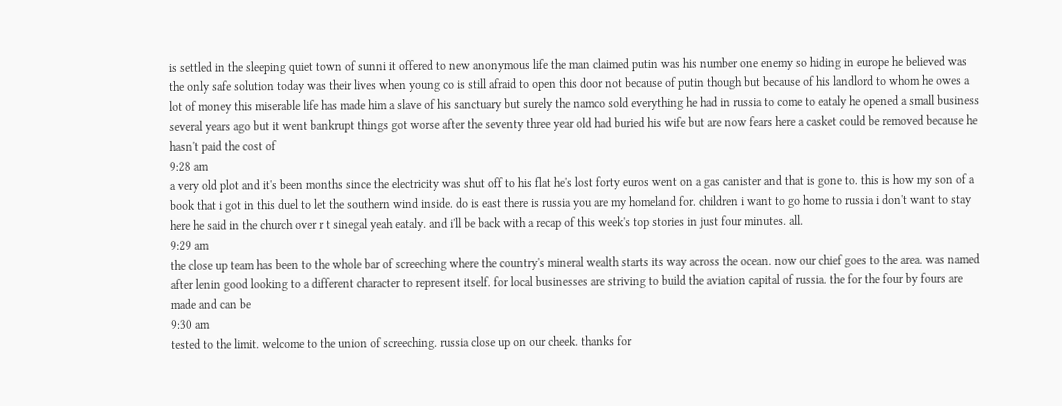is settled in the sleeping quiet town of sunni it offered to new anonymous life the man claimed putin was his number one enemy so hiding in europe he believed was the only safe solution today was their lives when young co is still afraid to open this door not because of putin though but because of his landlord to whom he owes a lot of money this miserable life has made him a slave of his sanctuary but surely the namco sold everything he had in russia to come to eataly he opened a small business several years ago but it went bankrupt things got worse after the seventy three year old had buried his wife but are now fears here a casket could be removed because he hasn't paid the cost of
9:28 am
a very old plot and it's been months since the electricity was shut off to his flat he's lost forty euros went on a gas canister and that is gone to. this is how my son of a book that i got in this duel to let the southern wind inside. do is east there is russia you are my homeland for. children i want to go home to russia i don't want to stay here he said in the church over r t sinegal yeah eataly. and i'll be back with a recap of this week's top stories in just four minutes. all.
9:29 am
the close up team has been to the whole bar of screeching where the country's mineral wealth starts its way across the ocean. now our chief goes to the area. was named after lenin good looking to a different character to represent itself. for local businesses are striving to build the aviation capital of russia. the for the four by fours are made and can be
9:30 am
tested to the limit. welcome to the union of screeching. russia close up on our cheek. thanks for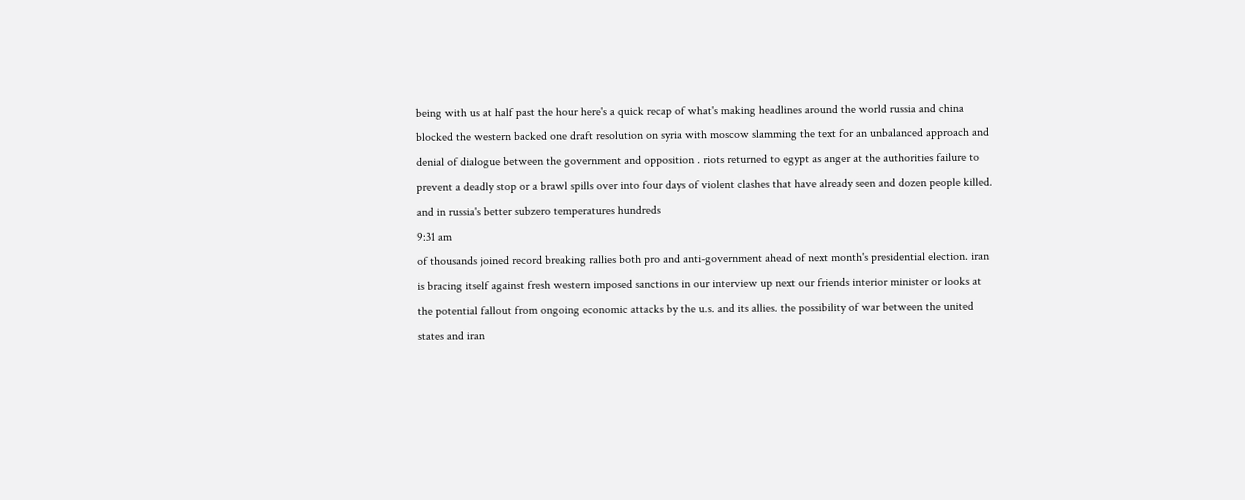being with us at half past the hour here's a quick recap of what's making headlines around the world russia and china blocked the western backed one draft resolution on syria with moscow slamming the text for an unbalanced approach and denial of dialogue between the government and opposition . riots returned to egypt as anger at the authorities failure to prevent a deadly stop or a brawl spills over into four days of violent clashes that have already seen and dozen people killed. and in russia's better subzero temperatures hundreds
9:31 am
of thousands joined record breaking rallies both pro and anti-government ahead of next month's presidential election. iran is bracing itself against fresh western imposed sanctions in our interview up next our friends interior minister or looks at the potential fallout from ongoing economic attacks by the u.s. and its allies. the possibility of war between the united states and iran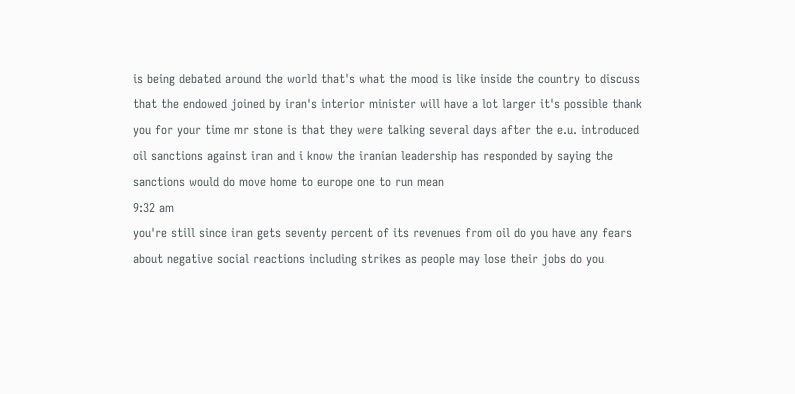is being debated around the world that's what the mood is like inside the country to discuss that the endowed joined by iran's interior minister will have a lot larger it's possible thank you for your time mr stone is that they were talking several days after the e.u. introduced oil sanctions against iran and i know the iranian leadership has responded by saying the sanctions would do move home to europe one to run mean
9:32 am
you're still since iran gets seventy percent of its revenues from oil do you have any fears about negative social reactions including strikes as people may lose their jobs do you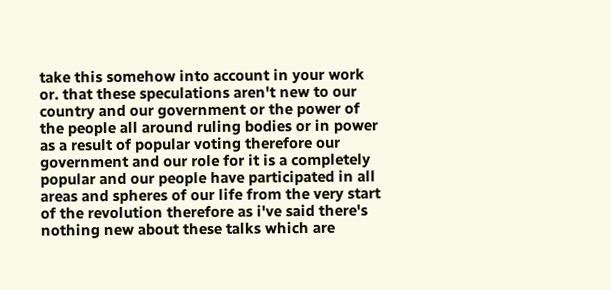take this somehow into account in your work or. that these speculations aren't new to our country and our government or the power of the people all around ruling bodies or in power as a result of popular voting therefore our government and our role for it is a completely popular and our people have participated in all areas and spheres of our life from the very start of the revolution therefore as i've said there's nothing new about these talks which are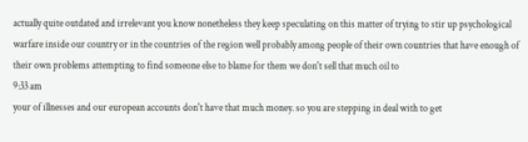actually quite outdated and irrelevant you know nonetheless they keep speculating on this matter of trying to stir up psychological warfare inside our country or in the countries of the region well probably among people of their own countries that have enough of their own problems attempting to find someone else to blame for them we don't sell that much oil to
9:33 am
your of illnesses and our european accounts don't have that much money. so you are stepping in deal with to get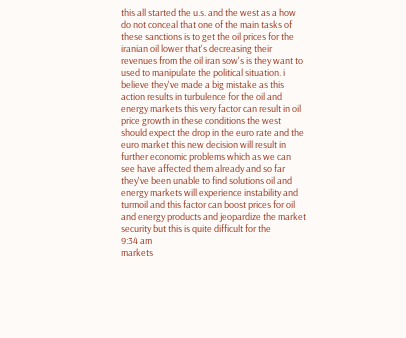this all started the u.s. and the west as a how do not conceal that one of the main tasks of these sanctions is to get the oil prices for the iranian oil lower that's decreasing their revenues from the oil iran sow's is they want to used to manipulate the political situation. i believe they've made a big mistake as this action results in turbulence for the oil and energy markets this very factor can result in oil price growth in these conditions the west should expect the drop in the euro rate and the euro market this new decision will result in further economic problems which as we can see have affected them already and so far they've been unable to find solutions oil and energy markets will experience instability and turmoil and this factor can boost prices for oil and energy products and jeopardize the market security but this is quite difficult for the
9:34 am
markets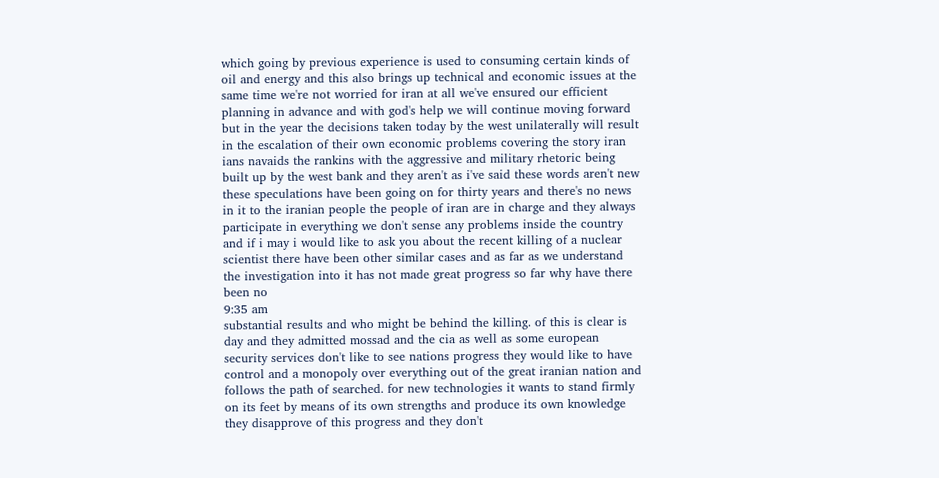which going by previous experience is used to consuming certain kinds of oil and energy and this also brings up technical and economic issues at the same time we're not worried for iran at all we've ensured our efficient planning in advance and with god's help we will continue moving forward but in the year the decisions taken today by the west unilaterally will result in the escalation of their own economic problems covering the story iran ians navaids the rankins with the aggressive and military rhetoric being built up by the west bank and they aren't as i've said these words aren't new these speculations have been going on for thirty years and there's no news in it to the iranian people the people of iran are in charge and they always participate in everything we don't sense any problems inside the country and if i may i would like to ask you about the recent killing of a nuclear scientist there have been other similar cases and as far as we understand the investigation into it has not made great progress so far why have there been no
9:35 am
substantial results and who might be behind the killing. of this is clear is day and they admitted mossad and the cia as well as some european security services don't like to see nations progress they would like to have control and a monopoly over everything out of the great iranian nation and follows the path of searched. for new technologies it wants to stand firmly on its feet by means of its own strengths and produce its own knowledge they disapprove of this progress and they don't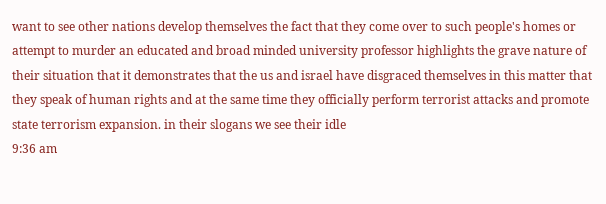want to see other nations develop themselves the fact that they come over to such people's homes or attempt to murder an educated and broad minded university professor highlights the grave nature of their situation that it demonstrates that the us and israel have disgraced themselves in this matter that they speak of human rights and at the same time they officially perform terrorist attacks and promote state terrorism expansion. in their slogans we see their idle
9:36 am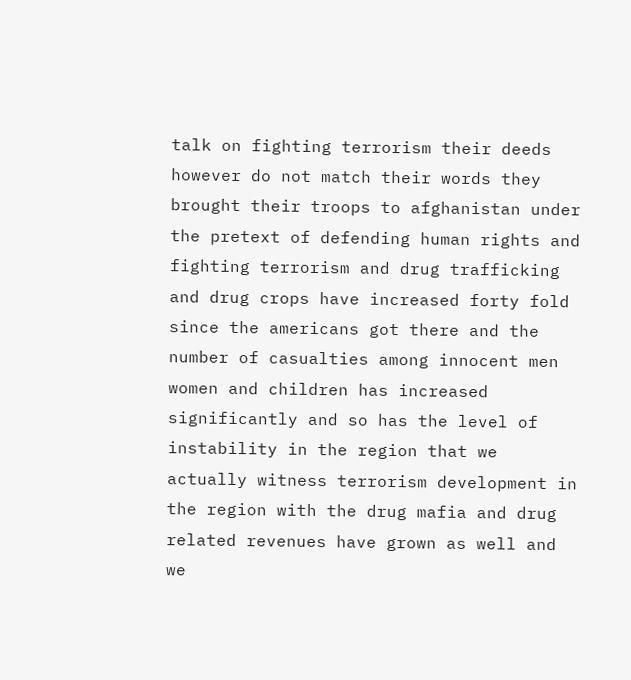talk on fighting terrorism their deeds however do not match their words they brought their troops to afghanistan under the pretext of defending human rights and fighting terrorism and drug trafficking and drug crops have increased forty fold since the americans got there and the number of casualties among innocent men women and children has increased significantly and so has the level of instability in the region that we actually witness terrorism development in the region with the drug mafia and drug related revenues have grown as well and we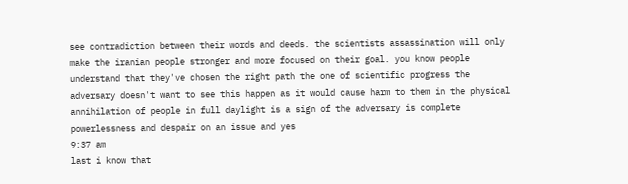see contradiction between their words and deeds. the scientists assassination will only make the iranian people stronger and more focused on their goal. you know people understand that they've chosen the right path the one of scientific progress the adversary doesn't want to see this happen as it would cause harm to them in the physical annihilation of people in full daylight is a sign of the adversary is complete powerlessness and despair on an issue and yes
9:37 am
last i know that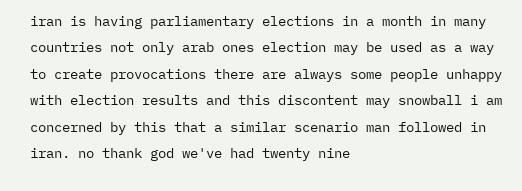iran is having parliamentary elections in a month in many countries not only arab ones election may be used as a way to create provocations there are always some people unhappy with election results and this discontent may snowball i am concerned by this that a similar scenario man followed in iran. no thank god we've had twenty nine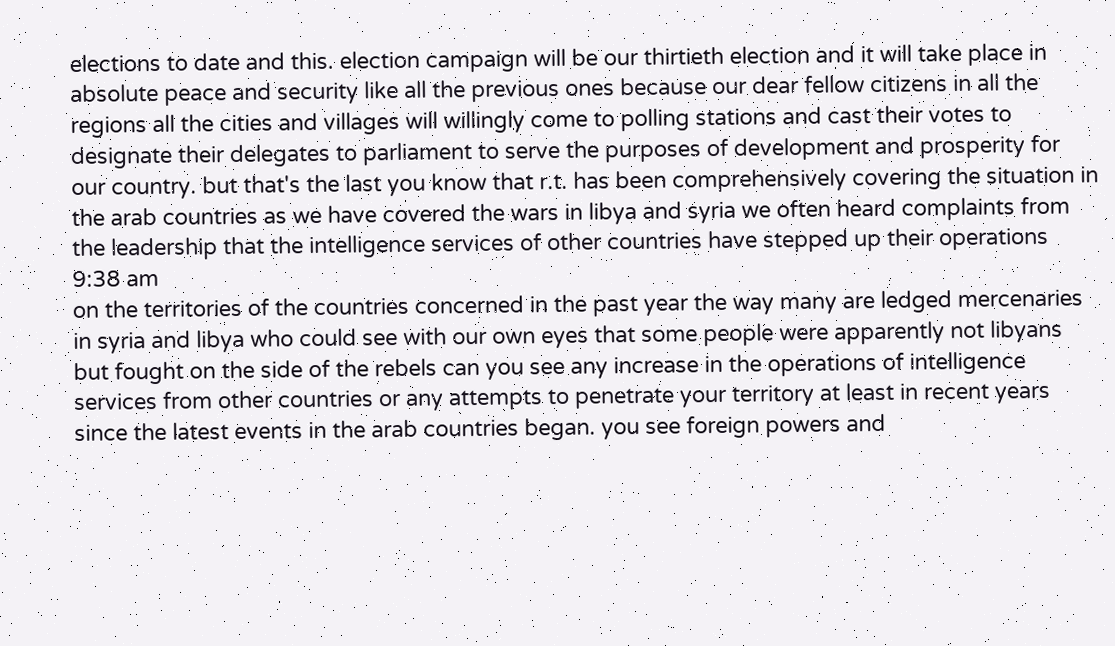elections to date and this. election campaign will be our thirtieth election and it will take place in absolute peace and security like all the previous ones because our dear fellow citizens in all the regions all the cities and villages will willingly come to polling stations and cast their votes to designate their delegates to parliament to serve the purposes of development and prosperity for our country. but that's the last you know that r.t. has been comprehensively covering the situation in the arab countries as we have covered the wars in libya and syria we often heard complaints from the leadership that the intelligence services of other countries have stepped up their operations
9:38 am
on the territories of the countries concerned in the past year the way many are ledged mercenaries in syria and libya who could see with our own eyes that some people were apparently not libyans but fought on the side of the rebels can you see any increase in the operations of intelligence services from other countries or any attempts to penetrate your territory at least in recent years since the latest events in the arab countries began. you see foreign powers and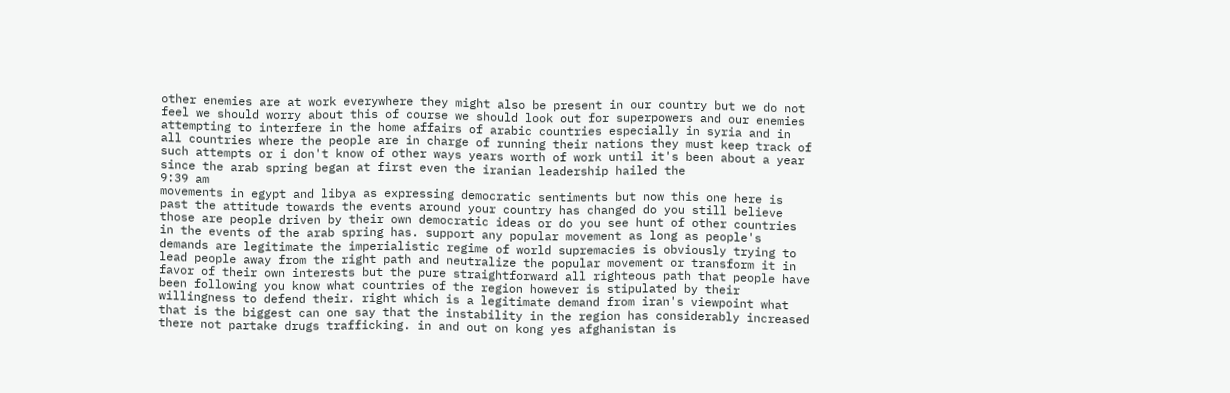other enemies are at work everywhere they might also be present in our country but we do not feel we should worry about this of course we should look out for superpowers and our enemies attempting to interfere in the home affairs of arabic countries especially in syria and in all countries where the people are in charge of running their nations they must keep track of such attempts or i don't know of other ways years worth of work until it's been about a year since the arab spring began at first even the iranian leadership hailed the
9:39 am
movements in egypt and libya as expressing democratic sentiments but now this one here is past the attitude towards the events around your country has changed do you still believe those are people driven by their own democratic ideas or do you see hunt of other countries in the events of the arab spring has. support any popular movement as long as people's demands are legitimate the imperialistic regime of world supremacies is obviously trying to lead people away from the right path and neutralize the popular movement or transform it in favor of their own interests but the pure straightforward all righteous path that people have been following you know what countries of the region however is stipulated by their willingness to defend their. right which is a legitimate demand from iran's viewpoint what that is the biggest can one say that the instability in the region has considerably increased there not partake drugs trafficking. in and out on kong yes afghanistan is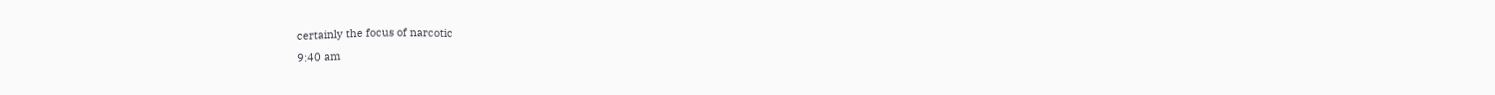certainly the focus of narcotic
9:40 am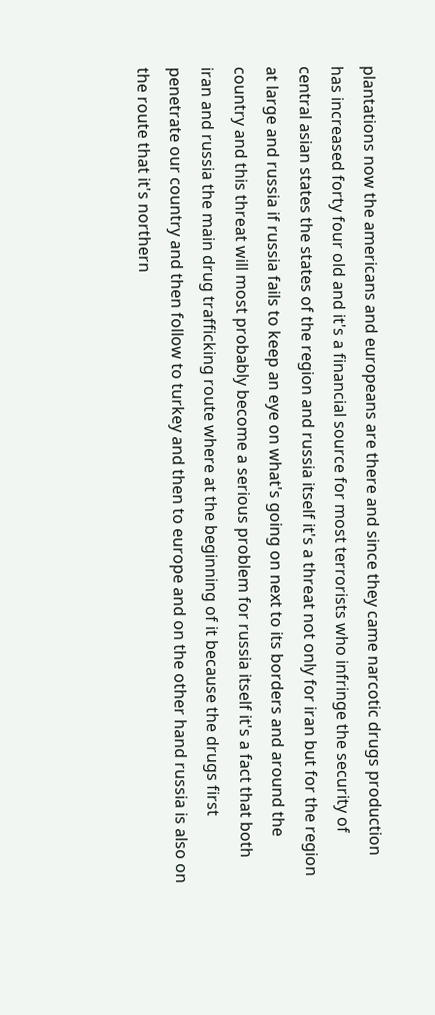plantations now the americans and europeans are there and since they came narcotic drugs production has increased forty four old and it's a financial source for most terrorists who infringe the security of central asian states the states of the region and russia itself it's a threat not only for iran but for the region at large and russia if russia fails to keep an eye on what's going on next to its borders and around the country and this threat will most probably become a serious problem for russia itself it's a fact that both iran and russia the main drug trafficking route where at the beginning of it because the drugs first penetrate our country and then follow to turkey and then to europe and on the other hand russia is also on the route that it's northern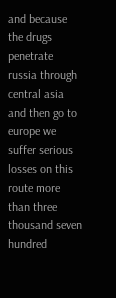and because the drugs penetrate russia through central asia and then go to europe we suffer serious losses on this route more than three thousand seven hundred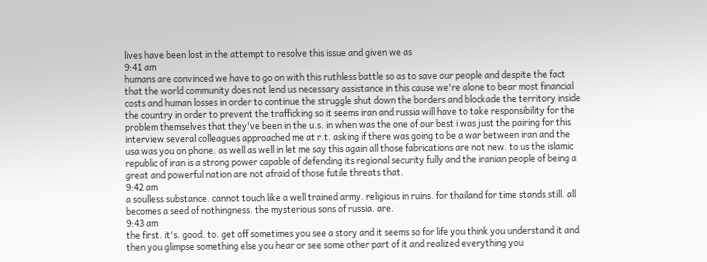lives have been lost in the attempt to resolve this issue and given we as
9:41 am
humans are convinced we have to go on with this ruthless battle so as to save our people and despite the fact that the world community does not lend us necessary assistance in this cause we're alone to bear most financial costs and human losses in order to continue the struggle shut down the borders and blockade the territory inside the country in order to prevent the trafficking so it seems iran and russia will have to take responsibility for the problem themselves that they've been in the u.s. in when was the one of our best i was just the pairing for this interview several colleagues approached me at r.t. asking if there was going to be a war between iran and the usa was you on phone. as well as well in let me say this again all those fabrications are not new. to us the islamic republic of iran is a strong power capable of defending its regional security fully and the iranian people of being a great and powerful nation are not afraid of those futile threats that.
9:42 am
a soulless substance. cannot touch like a well trained army. religious in ruins. for thailand for time stands still. all becomes a seed of nothingness. the mysterious sons of russia. are.
9:43 am
the first. it's. good. to. get off sometimes you see a story and it seems so for life you think you understand it and then you glimpse something else you hear or see some other part of it and realized everything you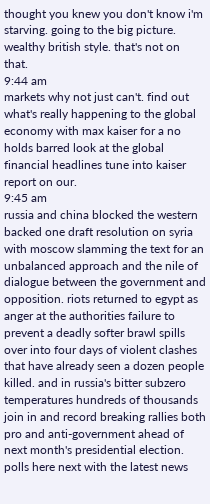thought you knew you don't know i'm starving. going to the big picture. wealthy british style. that's not on that.
9:44 am
markets why not just can't. find out what's really happening to the global economy with max kaiser for a no holds barred look at the global financial headlines tune into kaiser report on our.
9:45 am
russia and china blocked the western backed one draft resolution on syria with moscow slamming the text for an unbalanced approach and the nile of dialogue between the government and opposition. riots returned to egypt as anger at the authorities failure to prevent a deadly softer brawl spills over into four days of violent clashes that have already seen a dozen people killed. and in russia's bitter subzero temperatures hundreds of thousands join in and record breaking rallies both pro and anti-government ahead of next month's presidential election. polls here next with the latest news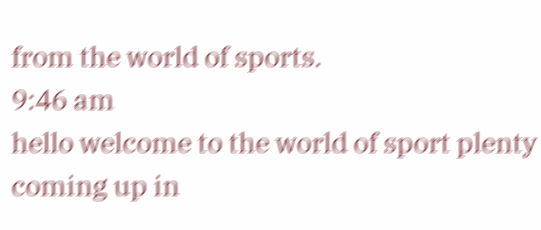from the world of sports.
9:46 am
hello welcome to the world of sport plenty coming up in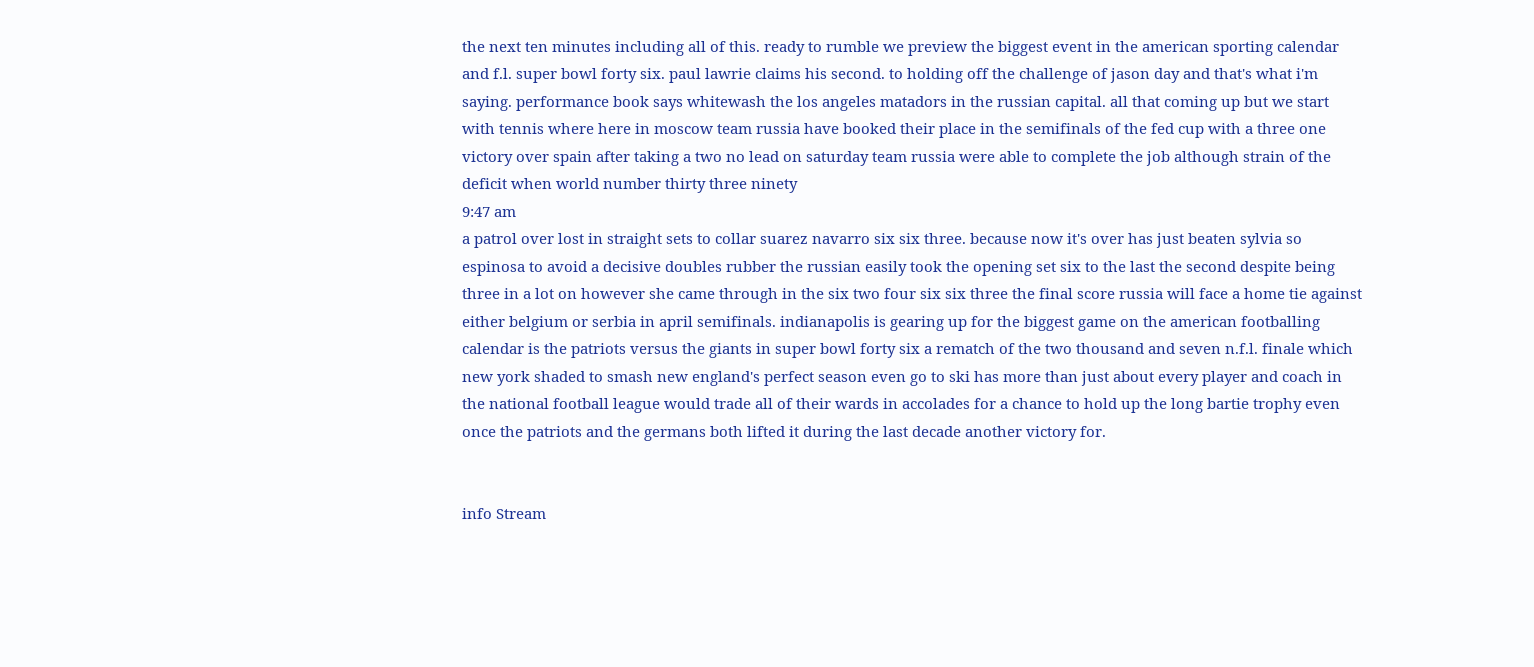the next ten minutes including all of this. ready to rumble we preview the biggest event in the american sporting calendar and f.l. super bowl forty six. paul lawrie claims his second. to holding off the challenge of jason day and that's what i'm saying. performance book says whitewash the los angeles matadors in the russian capital. all that coming up but we start with tennis where here in moscow team russia have booked their place in the semifinals of the fed cup with a three one victory over spain after taking a two no lead on saturday team russia were able to complete the job although strain of the deficit when world number thirty three ninety
9:47 am
a patrol over lost in straight sets to collar suarez navarro six six three. because now it's over has just beaten sylvia so espinosa to avoid a decisive doubles rubber the russian easily took the opening set six to the last the second despite being three in a lot on however she came through in the six two four six six three the final score russia will face a home tie against either belgium or serbia in april semifinals. indianapolis is gearing up for the biggest game on the american footballing calendar is the patriots versus the giants in super bowl forty six a rematch of the two thousand and seven n.f.l. finale which new york shaded to smash new england's perfect season even go to ski has more than just about every player and coach in the national football league would trade all of their wards in accolades for a chance to hold up the long bartie trophy even once the patriots and the germans both lifted it during the last decade another victory for.


info Stream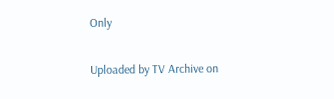Only

Uploaded by TV Archive on